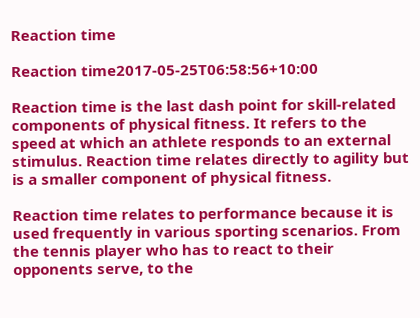Reaction time

Reaction time2017-05-25T06:58:56+10:00

Reaction time is the last dash point for skill-related components of physical fitness. It refers to the speed at which an athlete responds to an external stimulus. Reaction time relates directly to agility but is a smaller component of physical fitness.

Reaction time relates to performance because it is used frequently in various sporting scenarios. From the tennis player who has to react to their opponents serve, to the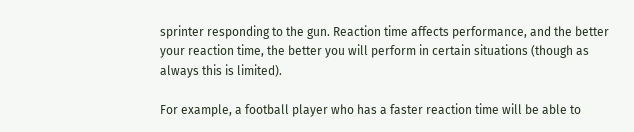sprinter responding to the gun. Reaction time affects performance, and the better your reaction time, the better you will perform in certain situations (though as always this is limited).

For example, a football player who has a faster reaction time will be able to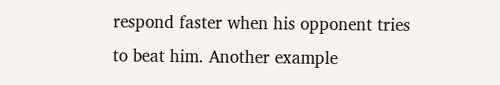respond faster when his opponent tries to beat him. Another example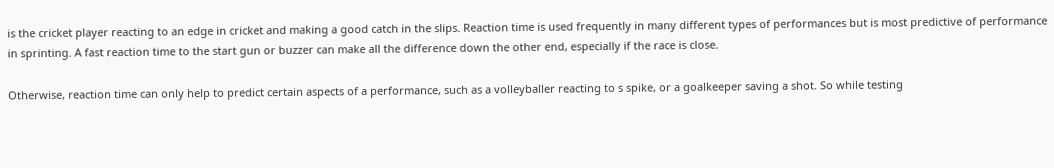is the cricket player reacting to an edge in cricket and making a good catch in the slips. Reaction time is used frequently in many different types of performances but is most predictive of performance in sprinting. A fast reaction time to the start gun or buzzer can make all the difference down the other end, especially if the race is close.

Otherwise, reaction time can only help to predict certain aspects of a performance, such as a volleyballer reacting to s spike, or a goalkeeper saving a shot. So while testing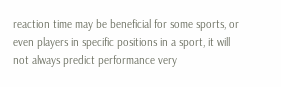reaction time may be beneficial for some sports, or even players in specific positions in a sport, it will not always predict performance very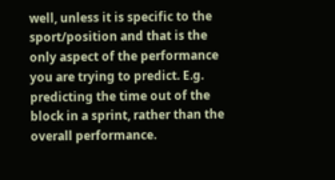well, unless it is specific to the sport/position and that is the only aspect of the performance you are trying to predict. E.g. predicting the time out of the block in a sprint, rather than the overall performance.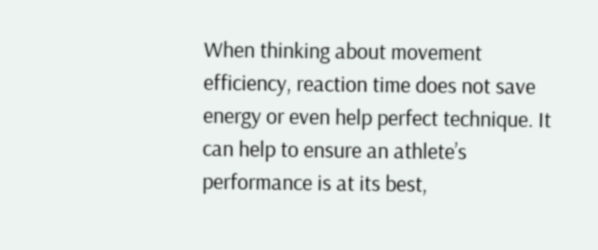When thinking about movement efficiency, reaction time does not save energy or even help perfect technique. It can help to ensure an athlete’s performance is at its best,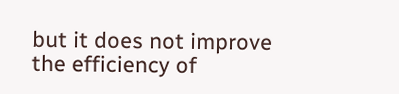but it does not improve the efficiency of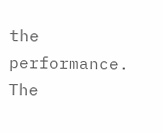the performance. The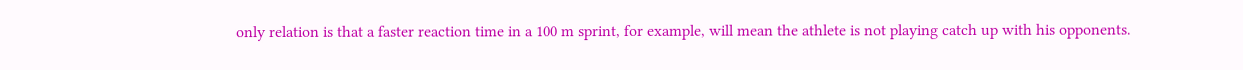only relation is that a faster reaction time in a 100 m sprint, for example, will mean the athlete is not playing catch up with his opponents.